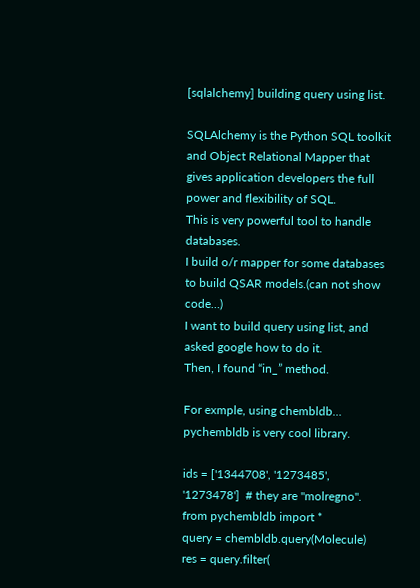[sqlalchemy] building query using list.

SQLAlchemy is the Python SQL toolkit and Object Relational Mapper that gives application developers the full power and flexibility of SQL.
This is very powerful tool to handle databases.
I build o/r mapper for some databases to build QSAR models.(can not show code…)
I want to build query using list, and asked google how to do it.
Then, I found “in_” method.

For exmple, using chembldb…
pychembldb is very cool library.

ids = ['1344708', '1273485', '1273478']  # they are "molregno".
from pychembldb import *
query = chembldb.query(Molecule)
res = query.filter(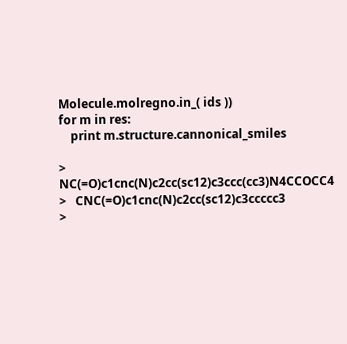Molecule.molregno.in_( ids ))
for m in res:
    print m.structure.cannonical_smiles

>    NC(=O)c1cnc(N)c2cc(sc12)c3ccc(cc3)N4CCOCC4
>   CNC(=O)c1cnc(N)c2cc(sc12)c3ccccc3
>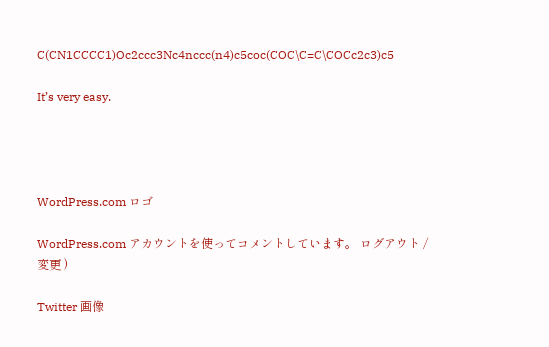C(CN1CCCC1)Oc2ccc3Nc4nccc(n4)c5coc(COC\C=C\COCc2c3)c5

It’s very easy.




WordPress.com ロゴ

WordPress.com アカウントを使ってコメントしています。 ログアウト / 変更 )

Twitter 画像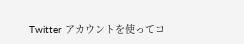Twitter アカウントを使ってコ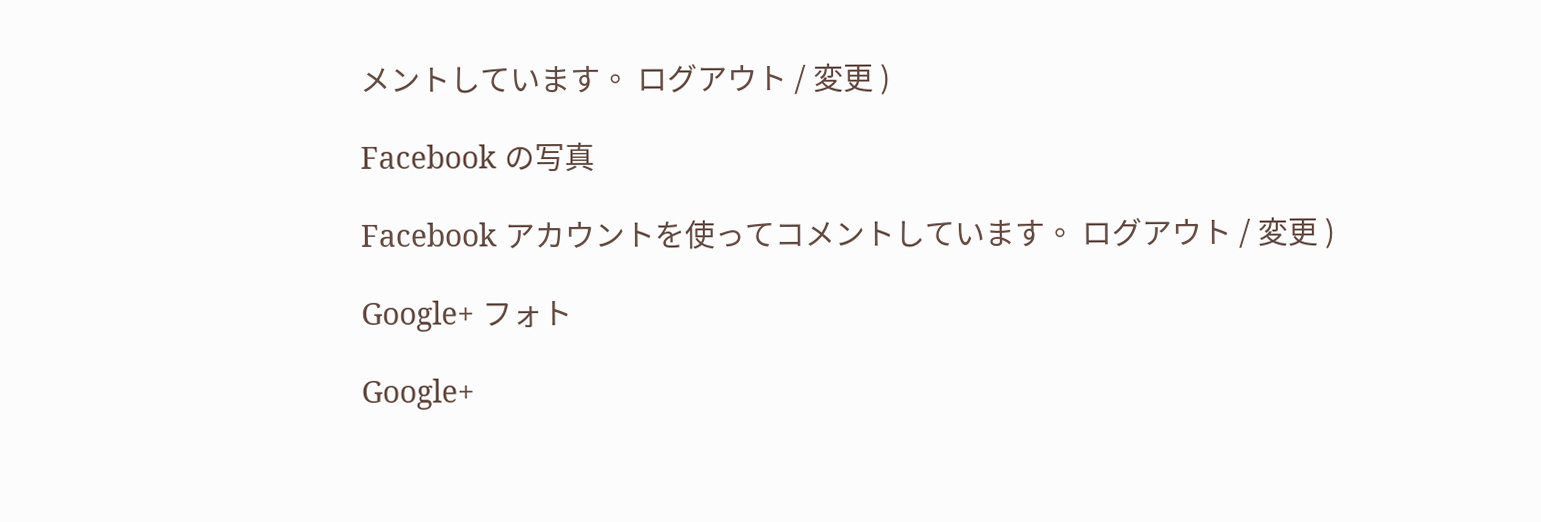メントしています。 ログアウト / 変更 )

Facebook の写真

Facebook アカウントを使ってコメントしています。 ログアウト / 変更 )

Google+ フォト

Google+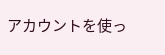アカウントを使っ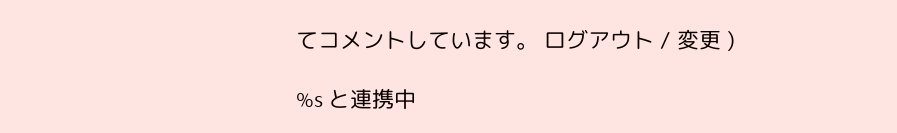てコメントしています。 ログアウト / 変更 )

%s と連携中